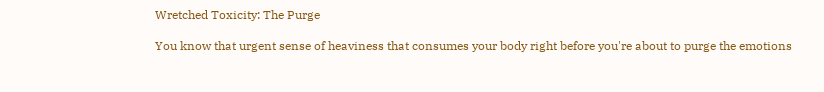Wretched Toxicity: The Purge

You know that urgent sense of heaviness that consumes your body right before you're about to purge the emotions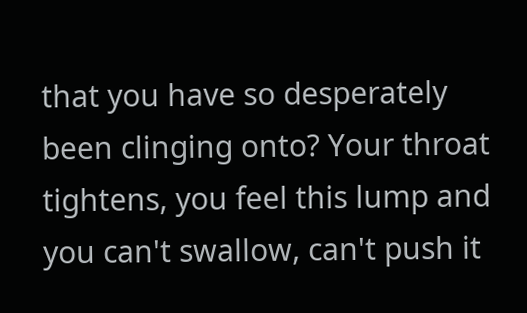that you have so desperately been clinging onto? Your throat tightens, you feel this lump and you can't swallow, can't push it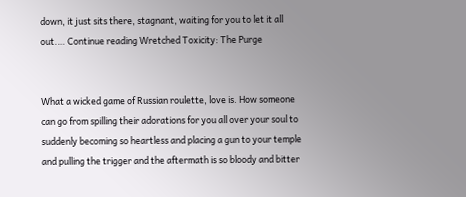down, it just sits there, stagnant, waiting for you to let it all out.… Continue reading Wretched Toxicity: The Purge


What a wicked game of Russian roulette, love is. How someone can go from spilling their adorations for you all over your soul to suddenly becoming so heartless and placing a gun to your temple and pulling the trigger and the aftermath is so bloody and bitter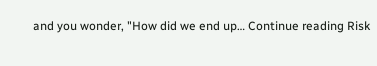and you wonder, "How did we end up… Continue reading Risk